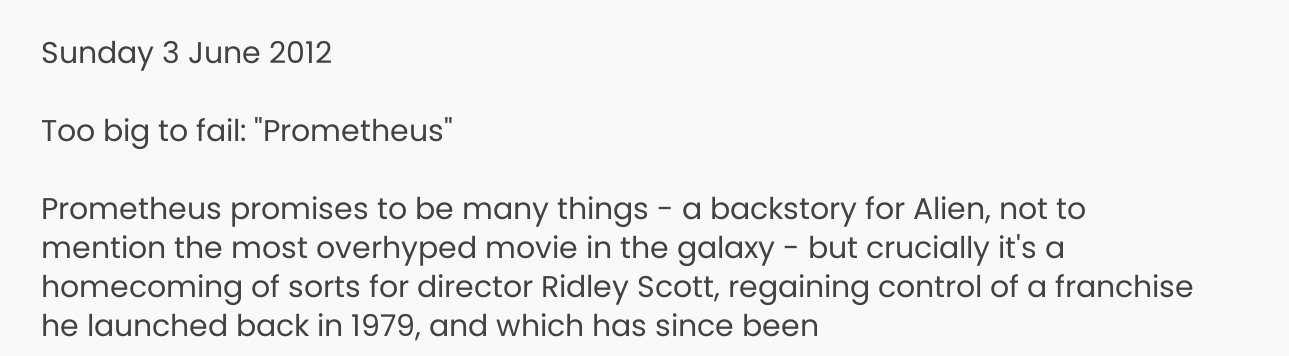Sunday 3 June 2012

Too big to fail: "Prometheus"

Prometheus promises to be many things - a backstory for Alien, not to mention the most overhyped movie in the galaxy - but crucially it's a homecoming of sorts for director Ridley Scott, regaining control of a franchise he launched back in 1979, and which has since been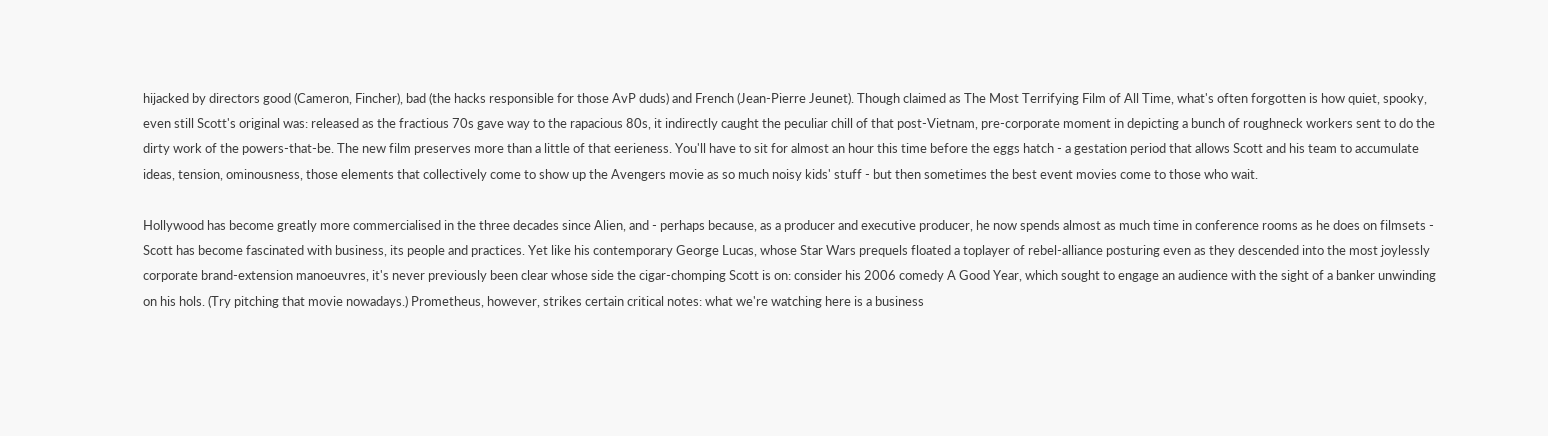hijacked by directors good (Cameron, Fincher), bad (the hacks responsible for those AvP duds) and French (Jean-Pierre Jeunet). Though claimed as The Most Terrifying Film of All Time, what's often forgotten is how quiet, spooky, even still Scott's original was: released as the fractious 70s gave way to the rapacious 80s, it indirectly caught the peculiar chill of that post-Vietnam, pre-corporate moment in depicting a bunch of roughneck workers sent to do the dirty work of the powers-that-be. The new film preserves more than a little of that eerieness. You'll have to sit for almost an hour this time before the eggs hatch - a gestation period that allows Scott and his team to accumulate ideas, tension, ominousness, those elements that collectively come to show up the Avengers movie as so much noisy kids' stuff - but then sometimes the best event movies come to those who wait.

Hollywood has become greatly more commercialised in the three decades since Alien, and - perhaps because, as a producer and executive producer, he now spends almost as much time in conference rooms as he does on filmsets - Scott has become fascinated with business, its people and practices. Yet like his contemporary George Lucas, whose Star Wars prequels floated a toplayer of rebel-alliance posturing even as they descended into the most joylessly corporate brand-extension manoeuvres, it's never previously been clear whose side the cigar-chomping Scott is on: consider his 2006 comedy A Good Year, which sought to engage an audience with the sight of a banker unwinding on his hols. (Try pitching that movie nowadays.) Prometheus, however, strikes certain critical notes: what we're watching here is a business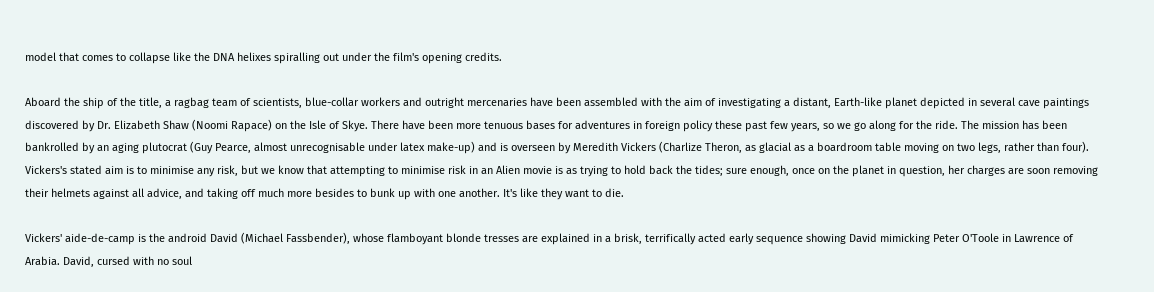model that comes to collapse like the DNA helixes spiralling out under the film's opening credits.

Aboard the ship of the title, a ragbag team of scientists, blue-collar workers and outright mercenaries have been assembled with the aim of investigating a distant, Earth-like planet depicted in several cave paintings discovered by Dr. Elizabeth Shaw (Noomi Rapace) on the Isle of Skye. There have been more tenuous bases for adventures in foreign policy these past few years, so we go along for the ride. The mission has been bankrolled by an aging plutocrat (Guy Pearce, almost unrecognisable under latex make-up) and is overseen by Meredith Vickers (Charlize Theron, as glacial as a boardroom table moving on two legs, rather than four). Vickers's stated aim is to minimise any risk, but we know that attempting to minimise risk in an Alien movie is as trying to hold back the tides; sure enough, once on the planet in question, her charges are soon removing their helmets against all advice, and taking off much more besides to bunk up with one another. It's like they want to die.

Vickers' aide-de-camp is the android David (Michael Fassbender), whose flamboyant blonde tresses are explained in a brisk, terrifically acted early sequence showing David mimicking Peter O'Toole in Lawrence of Arabia. David, cursed with no soul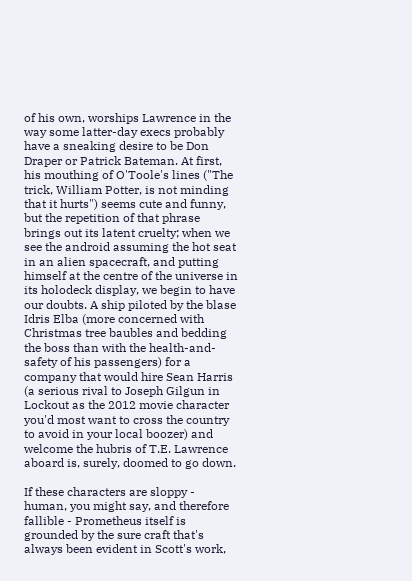of his own, worships Lawrence in the way some latter-day execs probably have a sneaking desire to be Don Draper or Patrick Bateman. At first, his mouthing of O'Toole's lines ("The trick, William Potter, is not minding that it hurts") seems cute and funny, but the repetition of that phrase brings out its latent cruelty; when we see the android assuming the hot seat in an alien spacecraft, and putting himself at the centre of the universe in its holodeck display, we begin to have our doubts. A ship piloted by the blase Idris Elba (more concerned with Christmas tree baubles and bedding the boss than with the health-and-safety of his passengers) for a company that would hire Sean Harris (a serious rival to Joseph Gilgun in Lockout as the 2012 movie character you'd most want to cross the country to avoid in your local boozer) and welcome the hubris of T.E. Lawrence aboard is, surely, doomed to go down.

If these characters are sloppy - human, you might say, and therefore fallible - Prometheus itself is grounded by the sure craft that's always been evident in Scott's work,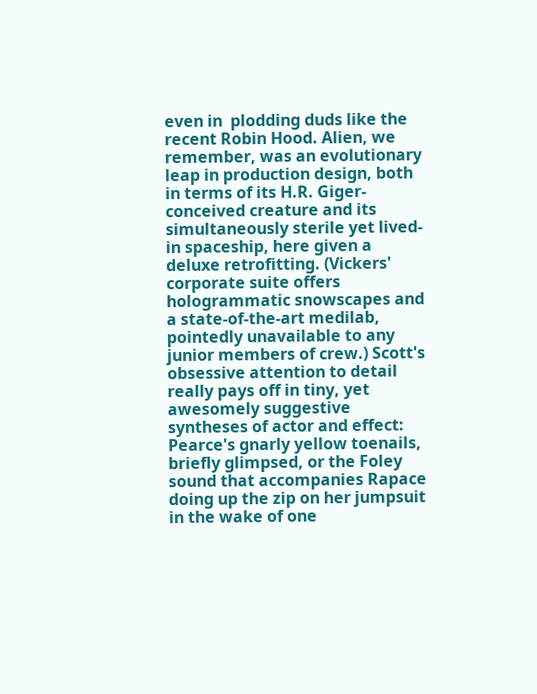even in  plodding duds like the recent Robin Hood. Alien, we remember, was an evolutionary leap in production design, both in terms of its H.R. Giger-conceived creature and its simultaneously sterile yet lived-in spaceship, here given a deluxe retrofitting. (Vickers' corporate suite offers hologrammatic snowscapes and a state-of-the-art medilab, pointedly unavailable to any junior members of crew.) Scott's obsessive attention to detail really pays off in tiny, yet awesomely suggestive syntheses of actor and effect: Pearce's gnarly yellow toenails, briefly glimpsed, or the Foley sound that accompanies Rapace doing up the zip on her jumpsuit in the wake of one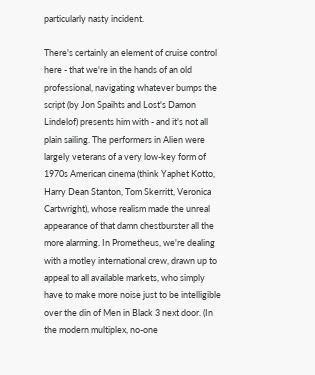particularly nasty incident.

There's certainly an element of cruise control here - that we're in the hands of an old professional, navigating whatever bumps the script (by Jon Spaihts and Lost's Damon Lindelof) presents him with - and it's not all plain sailing. The performers in Alien were largely veterans of a very low-key form of 1970s American cinema (think Yaphet Kotto, Harry Dean Stanton, Tom Skerritt, Veronica Cartwright), whose realism made the unreal appearance of that damn chestburster all the more alarming. In Prometheus, we're dealing with a motley international crew, drawn up to appeal to all available markets, who simply have to make more noise just to be intelligible over the din of Men in Black 3 next door. (In the modern multiplex, no-one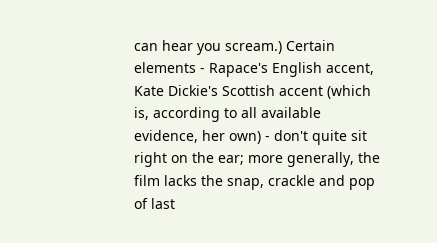can hear you scream.) Certain elements - Rapace's English accent, Kate Dickie's Scottish accent (which is, according to all available evidence, her own) - don't quite sit right on the ear; more generally, the film lacks the snap, crackle and pop of last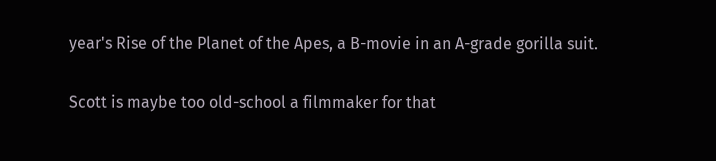year's Rise of the Planet of the Apes, a B-movie in an A-grade gorilla suit.

Scott is maybe too old-school a filmmaker for that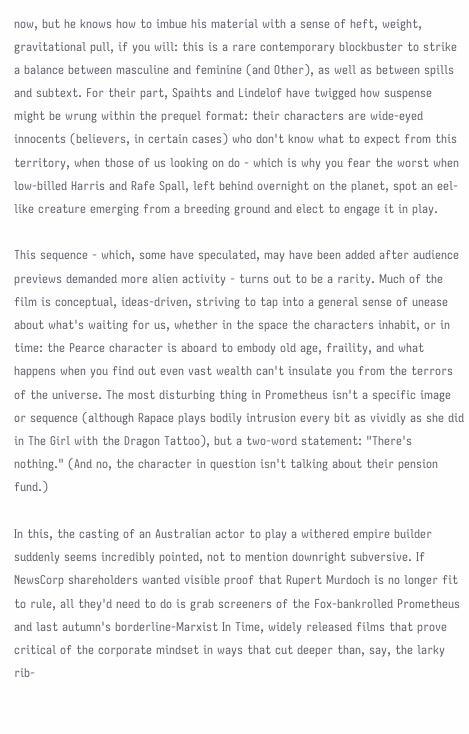now, but he knows how to imbue his material with a sense of heft, weight, gravitational pull, if you will: this is a rare contemporary blockbuster to strike a balance between masculine and feminine (and Other), as well as between spills and subtext. For their part, Spaihts and Lindelof have twigged how suspense might be wrung within the prequel format: their characters are wide-eyed innocents (believers, in certain cases) who don't know what to expect from this territory, when those of us looking on do - which is why you fear the worst when low-billed Harris and Rafe Spall, left behind overnight on the planet, spot an eel-like creature emerging from a breeding ground and elect to engage it in play.

This sequence - which, some have speculated, may have been added after audience previews demanded more alien activity - turns out to be a rarity. Much of the film is conceptual, ideas-driven, striving to tap into a general sense of unease about what's waiting for us, whether in the space the characters inhabit, or in time: the Pearce character is aboard to embody old age, fraility, and what happens when you find out even vast wealth can't insulate you from the terrors of the universe. The most disturbing thing in Prometheus isn't a specific image or sequence (although Rapace plays bodily intrusion every bit as vividly as she did in The Girl with the Dragon Tattoo), but a two-word statement: "There's nothing." (And no, the character in question isn't talking about their pension fund.)

In this, the casting of an Australian actor to play a withered empire builder suddenly seems incredibly pointed, not to mention downright subversive. If NewsCorp shareholders wanted visible proof that Rupert Murdoch is no longer fit to rule, all they'd need to do is grab screeners of the Fox-bankrolled Prometheus and last autumn's borderline-Marxist In Time, widely released films that prove critical of the corporate mindset in ways that cut deeper than, say, the larky rib-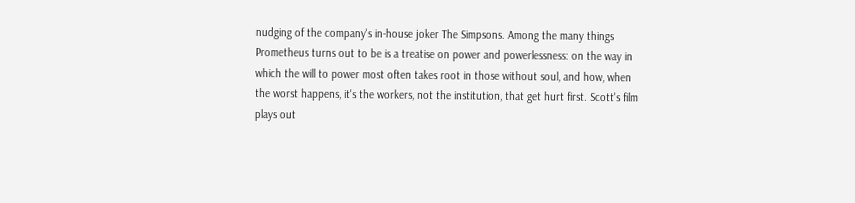nudging of the company's in-house joker The Simpsons. Among the many things Prometheus turns out to be is a treatise on power and powerlessness: on the way in which the will to power most often takes root in those without soul, and how, when the worst happens, it's the workers, not the institution, that get hurt first. Scott's film plays out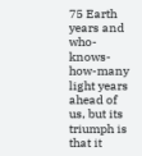75 Earth years and who-knows-how-many light years ahead of us, but its triumph is that it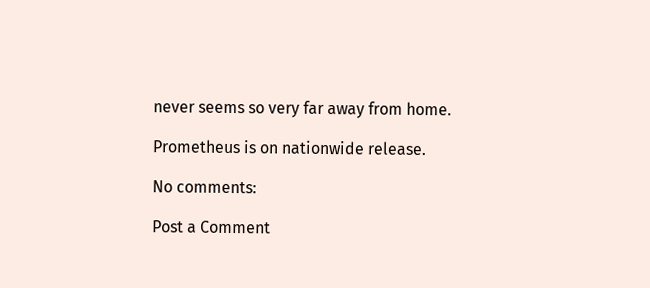never seems so very far away from home.

Prometheus is on nationwide release.

No comments:

Post a Comment